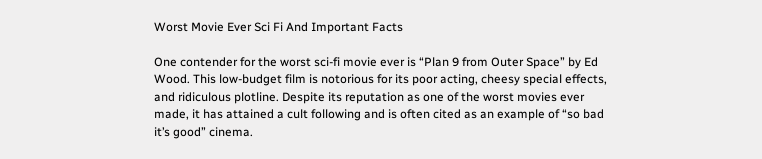Worst Movie Ever Sci Fi And Important Facts

One contender for the worst sci-fi movie ever is “Plan 9 from Outer Space” by Ed Wood. This low-budget film is notorious for its poor acting, cheesy special effects, and ridiculous plotline. Despite its reputation as one of the worst movies ever made, it has attained a cult following and is often cited as an example of “so bad it’s good” cinema.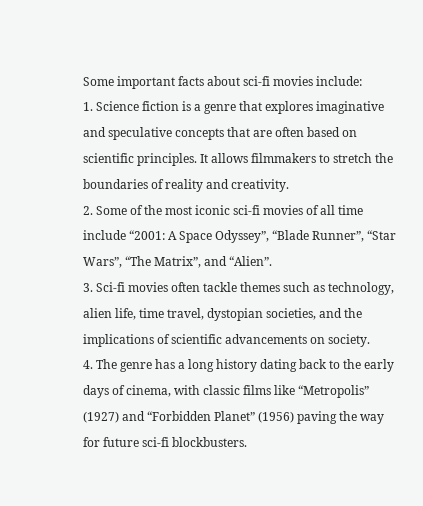Some important facts about sci-fi movies include:
1. Science fiction is a genre that explores imaginative and speculative concepts that are often based on scientific principles. It allows filmmakers to stretch the boundaries of reality and creativity.
2. Some of the most iconic sci-fi movies of all time include “2001: A Space Odyssey”, “Blade Runner”, “Star Wars”, “The Matrix”, and “Alien”.
3. Sci-fi movies often tackle themes such as technology, alien life, time travel, dystopian societies, and the implications of scientific advancements on society.
4. The genre has a long history dating back to the early days of cinema, with classic films like “Metropolis” (1927) and “Forbidden Planet” (1956) paving the way for future sci-fi blockbusters.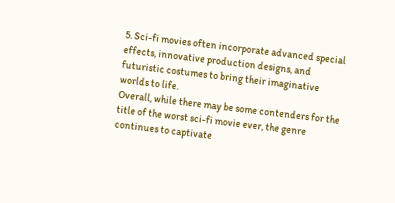5. Sci-fi movies often incorporate advanced special effects, innovative production designs, and futuristic costumes to bring their imaginative worlds to life.
Overall, while there may be some contenders for the title of the worst sci-fi movie ever, the genre continues to captivate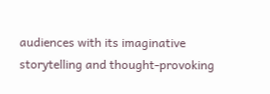audiences with its imaginative storytelling and thought-provoking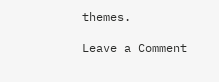themes.

Leave a Comment